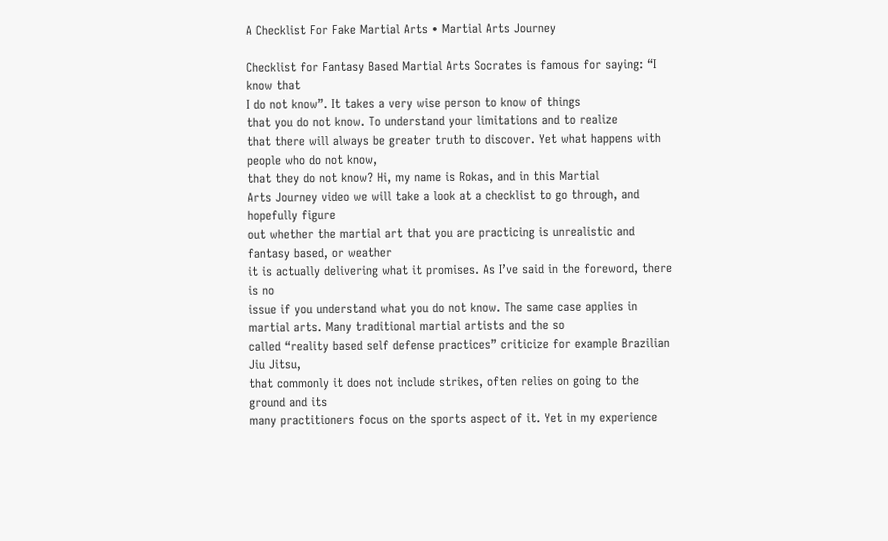A Checklist For Fake Martial Arts • Martial Arts Journey

Checklist for Fantasy Based Martial Arts Socrates is famous for saying: “I know that
I do not know”. It takes a very wise person to know of things
that you do not know. To understand your limitations and to realize
that there will always be greater truth to discover. Yet what happens with people who do not know,
that they do not know? Hi, my name is Rokas, and in this Martial
Arts Journey video we will take a look at a checklist to go through, and hopefully figure
out whether the martial art that you are practicing is unrealistic and fantasy based, or weather
it is actually delivering what it promises. As I’ve said in the foreword, there is no
issue if you understand what you do not know. The same case applies in martial arts. Many traditional martial artists and the so
called “reality based self defense practices” criticize for example Brazilian Jiu Jitsu,
that commonly it does not include strikes, often relies on going to the ground and its
many practitioners focus on the sports aspect of it. Yet in my experience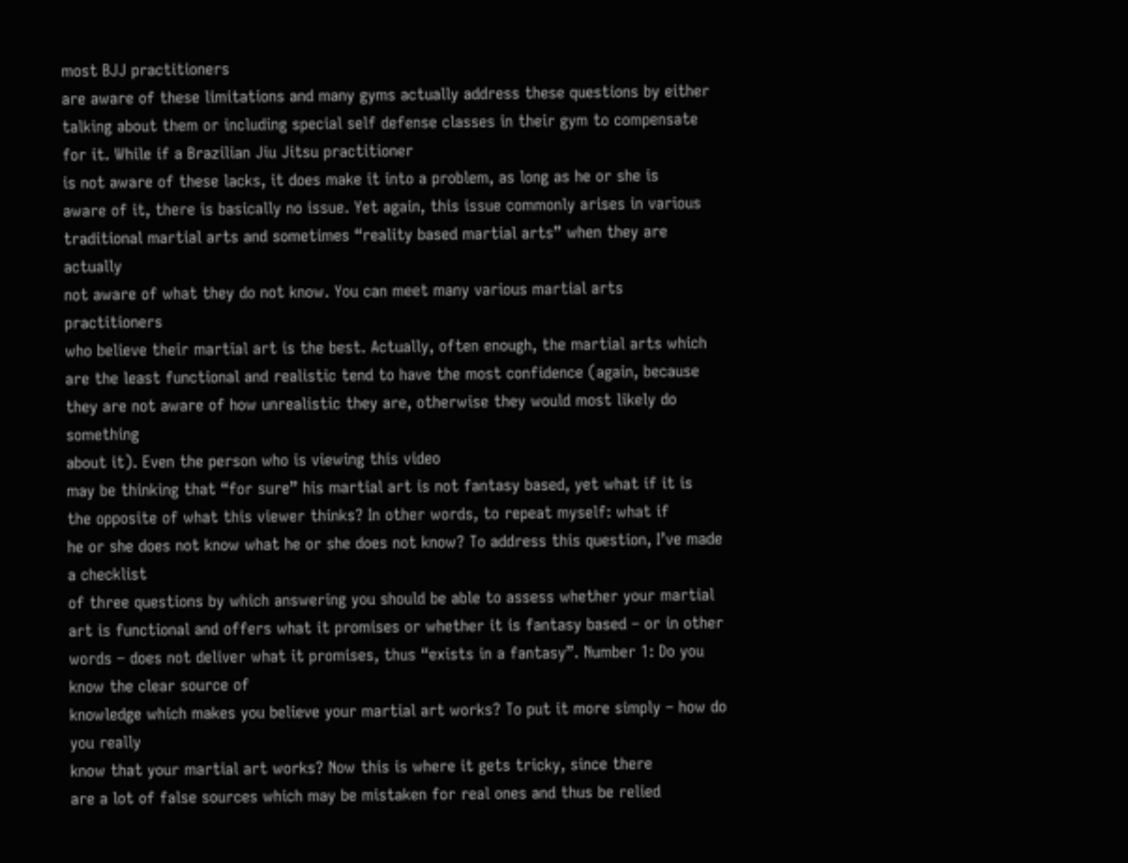most BJJ practitioners
are aware of these limitations and many gyms actually address these questions by either
talking about them or including special self defense classes in their gym to compensate
for it. While if a Brazilian Jiu Jitsu practitioner
is not aware of these lacks, it does make it into a problem, as long as he or she is
aware of it, there is basically no issue. Yet again, this issue commonly arises in various
traditional martial arts and sometimes “reality based martial arts” when they are actually
not aware of what they do not know. You can meet many various martial arts practitioners
who believe their martial art is the best. Actually, often enough, the martial arts which
are the least functional and realistic tend to have the most confidence (again, because
they are not aware of how unrealistic they are, otherwise they would most likely do something
about it). Even the person who is viewing this video
may be thinking that “for sure” his martial art is not fantasy based, yet what if it is
the opposite of what this viewer thinks? In other words, to repeat myself: what if
he or she does not know what he or she does not know? To address this question, I’ve made a checklist
of three questions by which answering you should be able to assess whether your martial
art is functional and offers what it promises or whether it is fantasy based – or in other
words – does not deliver what it promises, thus “exists in a fantasy”. Number 1: Do you know the clear source of
knowledge which makes you believe your martial art works? To put it more simply – how do you really
know that your martial art works? Now this is where it gets tricky, since there
are a lot of false sources which may be mistaken for real ones and thus be relied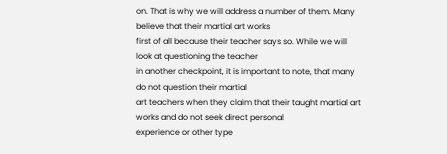on. That is why we will address a number of them. Many believe that their martial art works
first of all because their teacher says so. While we will look at questioning the teacher
in another checkpoint, it is important to note, that many do not question their martial
art teachers when they claim that their taught martial art works and do not seek direct personal
experience or other type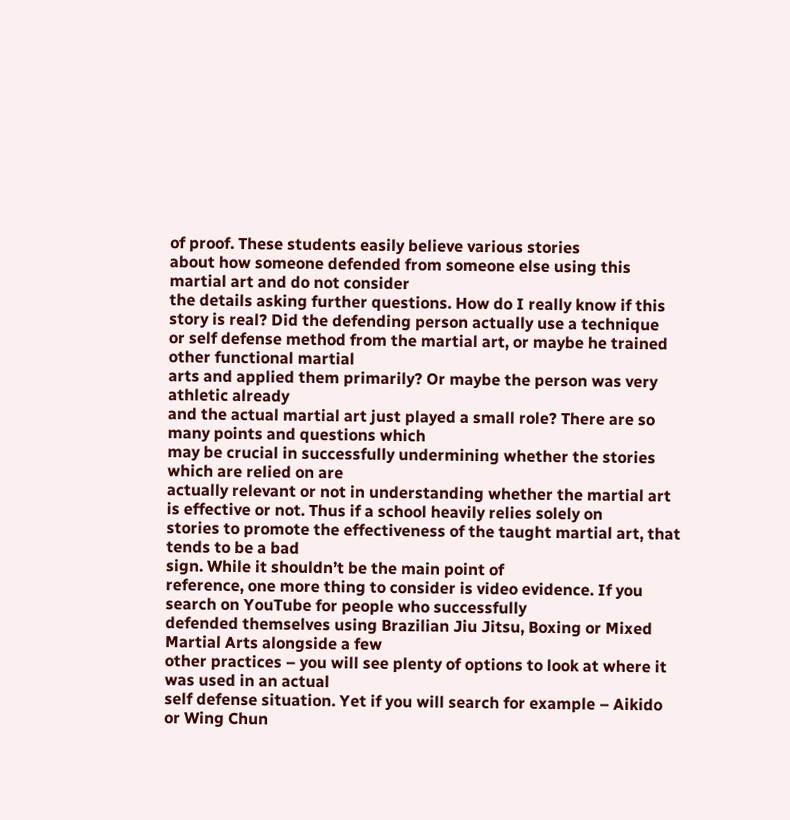of proof. These students easily believe various stories
about how someone defended from someone else using this martial art and do not consider
the details asking further questions. How do I really know if this story is real? Did the defending person actually use a technique
or self defense method from the martial art, or maybe he trained other functional martial
arts and applied them primarily? Or maybe the person was very athletic already
and the actual martial art just played a small role? There are so many points and questions which
may be crucial in successfully undermining whether the stories which are relied on are
actually relevant or not in understanding whether the martial art is effective or not. Thus if a school heavily relies solely on
stories to promote the effectiveness of the taught martial art, that tends to be a bad
sign. While it shouldn’t be the main point of
reference, one more thing to consider is video evidence. If you search on YouTube for people who successfully
defended themselves using Brazilian Jiu Jitsu, Boxing or Mixed Martial Arts alongside a few
other practices – you will see plenty of options to look at where it was used in an actual
self defense situation. Yet if you will search for example – Aikido
or Wing Chun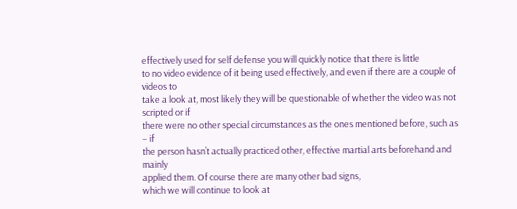effectively used for self defense you will quickly notice that there is little
to no video evidence of it being used effectively, and even if there are a couple of videos to
take a look at, most likely they will be questionable of whether the video was not scripted or if
there were no other special circumstances as the ones mentioned before, such as – if
the person hasn’t actually practiced other, effective martial arts beforehand and mainly
applied them. Of course there are many other bad signs,
which we will continue to look at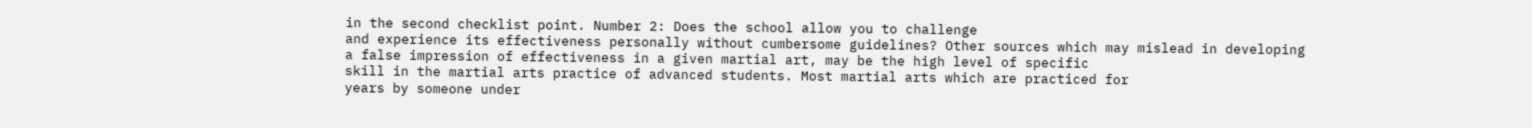in the second checklist point. Number 2: Does the school allow you to challenge
and experience its effectiveness personally without cumbersome guidelines? Other sources which may mislead in developing
a false impression of effectiveness in a given martial art, may be the high level of specific
skill in the martial arts practice of advanced students. Most martial arts which are practiced for
years by someone under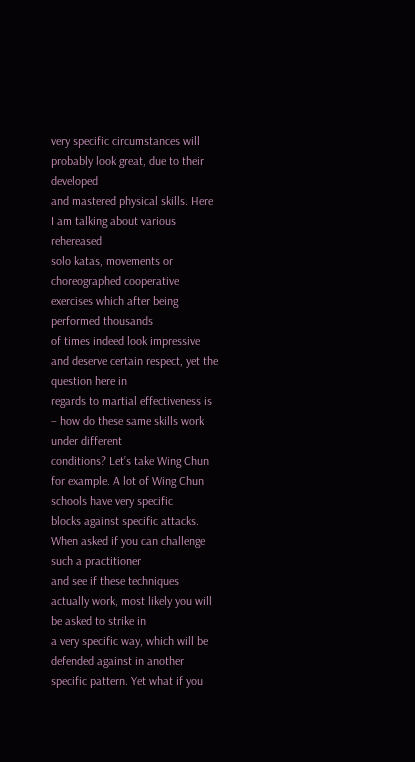very specific circumstances will probably look great, due to their developed
and mastered physical skills. Here I am talking about various rehereased
solo katas, movements or choreographed cooperative exercises which after being performed thousands
of times indeed look impressive and deserve certain respect, yet the question here in
regards to martial effectiveness is – how do these same skills work under different
conditions? Let’s take Wing Chun for example. A lot of Wing Chun schools have very specific
blocks against specific attacks. When asked if you can challenge such a practitioner
and see if these techniques actually work, most likely you will be asked to strike in
a very specific way, which will be defended against in another specific pattern. Yet what if you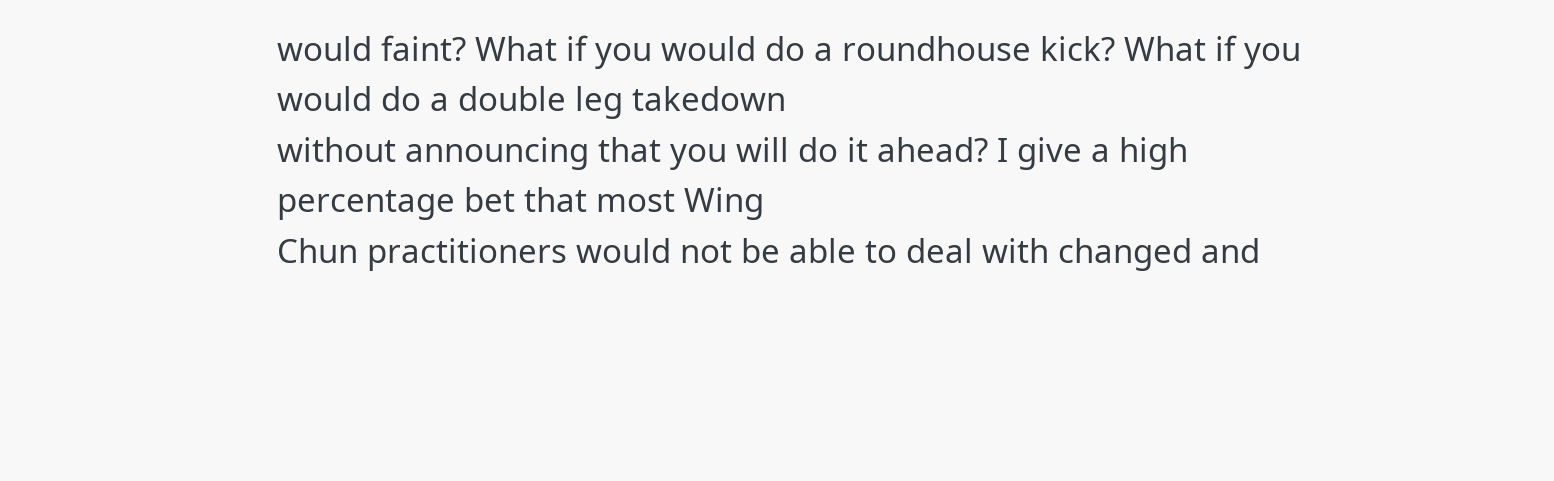would faint? What if you would do a roundhouse kick? What if you would do a double leg takedown
without announcing that you will do it ahead? I give a high percentage bet that most Wing
Chun practitioners would not be able to deal with changed and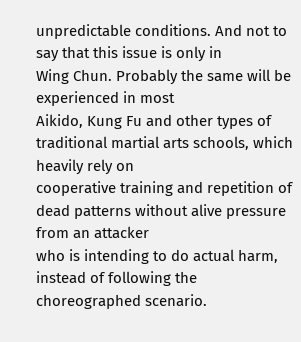unpredictable conditions. And not to say that this issue is only in
Wing Chun. Probably the same will be experienced in most
Aikido, Kung Fu and other types of traditional martial arts schools, which heavily rely on
cooperative training and repetition of dead patterns without alive pressure from an attacker
who is intending to do actual harm, instead of following the choreographed scenario.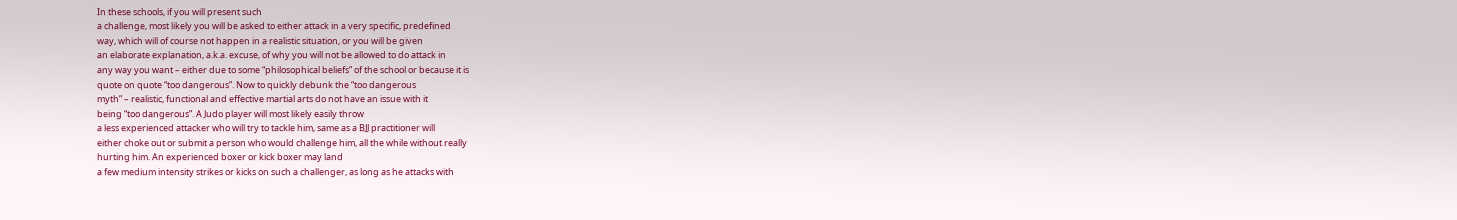In these schools, if you will present such
a challenge, most likely you will be asked to either attack in a very specific, predefined
way, which will of course not happen in a realistic situation, or you will be given
an elaborate explanation, a.k.a. excuse, of why you will not be allowed to do attack in
any way you want – either due to some “philosophical beliefs” of the school or because it is
quote on quote “too dangerous”. Now to quickly debunk the “too dangerous
myth” – realistic, functional and effective martial arts do not have an issue with it
being “too dangerous”. A Judo player will most likely easily throw
a less experienced attacker who will try to tackle him, same as a BJJ practitioner will
either choke out or submit a person who would challenge him, all the while without really
hurting him. An experienced boxer or kick boxer may land
a few medium intensity strikes or kicks on such a challenger, as long as he attacks with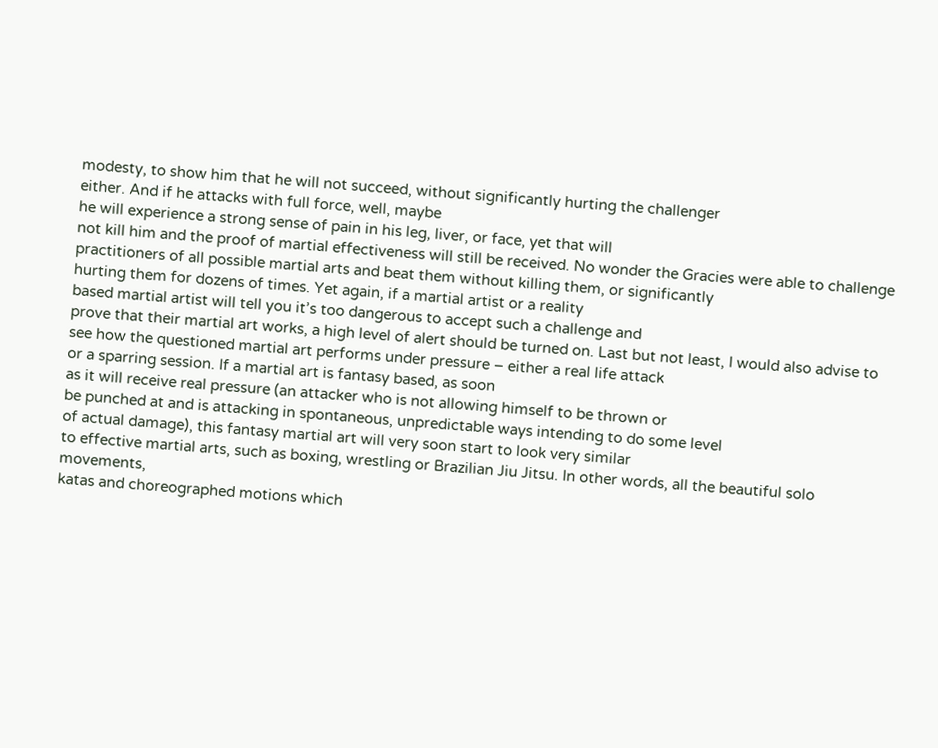modesty, to show him that he will not succeed, without significantly hurting the challenger
either. And if he attacks with full force, well, maybe
he will experience a strong sense of pain in his leg, liver, or face, yet that will
not kill him and the proof of martial effectiveness will still be received. No wonder the Gracies were able to challenge
practitioners of all possible martial arts and beat them without killing them, or significantly
hurting them for dozens of times. Yet again, if a martial artist or a reality
based martial artist will tell you it’s too dangerous to accept such a challenge and
prove that their martial art works, a high level of alert should be turned on. Last but not least, I would also advise to
see how the questioned martial art performs under pressure – either a real life attack
or a sparring session. If a martial art is fantasy based, as soon
as it will receive real pressure (an attacker who is not allowing himself to be thrown or
be punched at and is attacking in spontaneous, unpredictable ways intending to do some level
of actual damage), this fantasy martial art will very soon start to look very similar
to effective martial arts, such as boxing, wrestling or Brazilian Jiu Jitsu. In other words, all the beautiful solo movements,
katas and choreographed motions which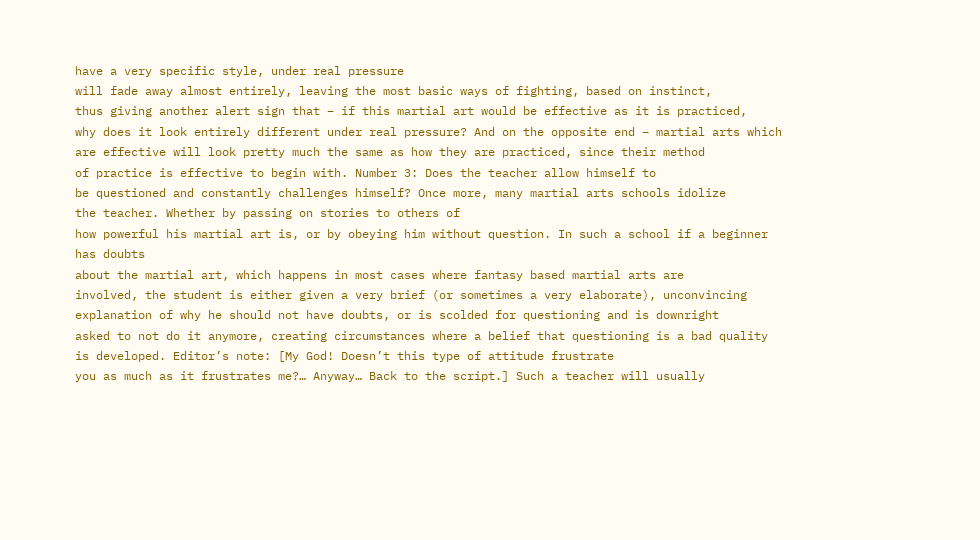have a very specific style, under real pressure
will fade away almost entirely, leaving the most basic ways of fighting, based on instinct,
thus giving another alert sign that – if this martial art would be effective as it is practiced,
why does it look entirely different under real pressure? And on the opposite end – martial arts which
are effective will look pretty much the same as how they are practiced, since their method
of practice is effective to begin with. Number 3: Does the teacher allow himself to
be questioned and constantly challenges himself? Once more, many martial arts schools idolize
the teacher. Whether by passing on stories to others of
how powerful his martial art is, or by obeying him without question. In such a school if a beginner has doubts
about the martial art, which happens in most cases where fantasy based martial arts are
involved, the student is either given a very brief (or sometimes a very elaborate), unconvincing
explanation of why he should not have doubts, or is scolded for questioning and is downright
asked to not do it anymore, creating circumstances where a belief that questioning is a bad quality
is developed. Editor’s note: [My God! Doesn’t this type of attitude frustrate
you as much as it frustrates me?… Anyway… Back to the script.] Such a teacher will usually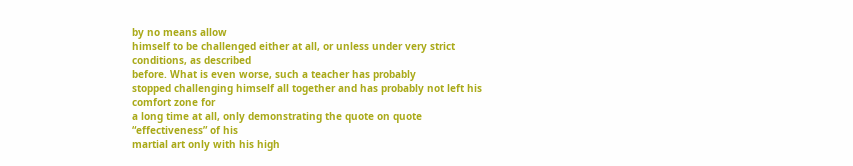by no means allow
himself to be challenged either at all, or unless under very strict conditions, as described
before. What is even worse, such a teacher has probably
stopped challenging himself all together and has probably not left his comfort zone for
a long time at all, only demonstrating the quote on quote “effectiveness” of his
martial art only with his high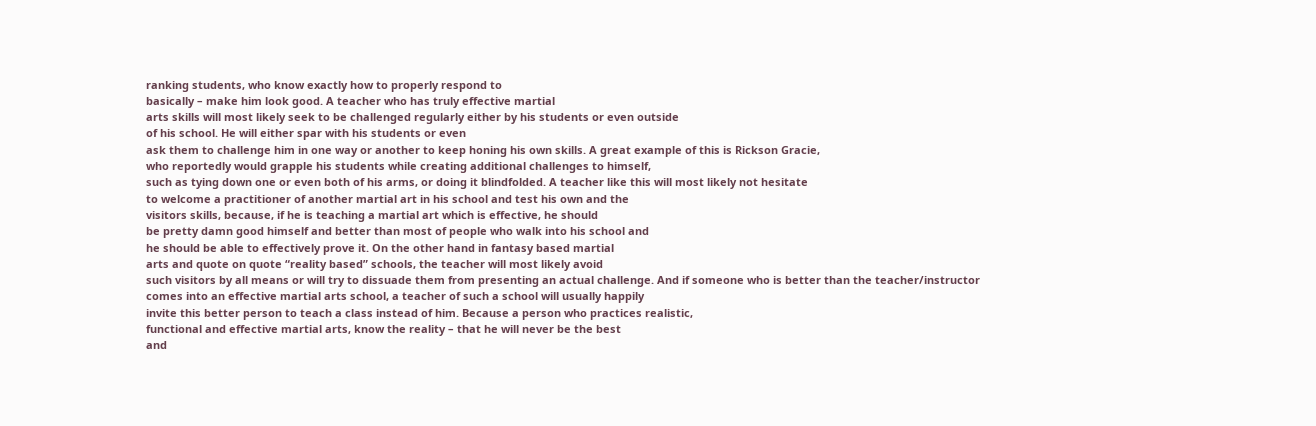ranking students, who know exactly how to properly respond to
basically – make him look good. A teacher who has truly effective martial
arts skills will most likely seek to be challenged regularly either by his students or even outside
of his school. He will either spar with his students or even
ask them to challenge him in one way or another to keep honing his own skills. A great example of this is Rickson Gracie,
who reportedly would grapple his students while creating additional challenges to himself,
such as tying down one or even both of his arms, or doing it blindfolded. A teacher like this will most likely not hesitate
to welcome a practitioner of another martial art in his school and test his own and the
visitors skills, because, if he is teaching a martial art which is effective, he should
be pretty damn good himself and better than most of people who walk into his school and
he should be able to effectively prove it. On the other hand in fantasy based martial
arts and quote on quote “reality based” schools, the teacher will most likely avoid
such visitors by all means or will try to dissuade them from presenting an actual challenge. And if someone who is better than the teacher/instructor
comes into an effective martial arts school, a teacher of such a school will usually happily
invite this better person to teach a class instead of him. Because a person who practices realistic,
functional and effective martial arts, know the reality – that he will never be the best
and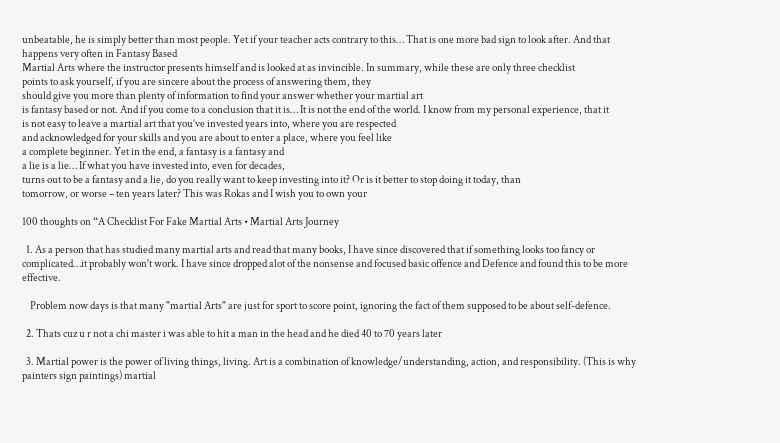unbeatable, he is simply better than most people. Yet if your teacher acts contrary to this… That is one more bad sign to look after. And that happens very often in Fantasy Based
Martial Arts where the instructor presents himself and is looked at as invincible. In summary, while these are only three checklist
points to ask yourself, if you are sincere about the process of answering them, they
should give you more than plenty of information to find your answer whether your martial art
is fantasy based or not. And if you come to a conclusion that it is… It is not the end of the world. I know from my personal experience, that it
is not easy to leave a martial art that you’ve invested years into, where you are respected
and acknowledged for your skills and you are about to enter a place, where you feel like
a complete beginner. Yet in the end, a fantasy is a fantasy and
a lie is a lie… If what you have invested into, even for decades,
turns out to be a fantasy and a lie, do you really want to keep investing into it? Or is it better to stop doing it today, than
tomorrow, or worse – ten years later? This was Rokas and I wish you to own your

100 thoughts on “A Checklist For Fake Martial Arts • Martial Arts Journey

  1. As a person that has studied many martial arts and read that many books, I have since discovered that if something looks too fancy or complicated…it probably won't work. I have since dropped alot of the nonsense and focused basic offence and Defence and found this to be more effective.

    Problem now days is that many "martial Arts" are just for sport to score point, ignoring the fact of them supposed to be about self-defence.

  2. Thats cuz u r not a chi master i was able to hit a man in the head and he died 40 to 70 years later

  3. Martial power is the power of living things, living. Art is a combination of knowledge/understanding, action, and responsibility. (This is why painters sign paintings) martial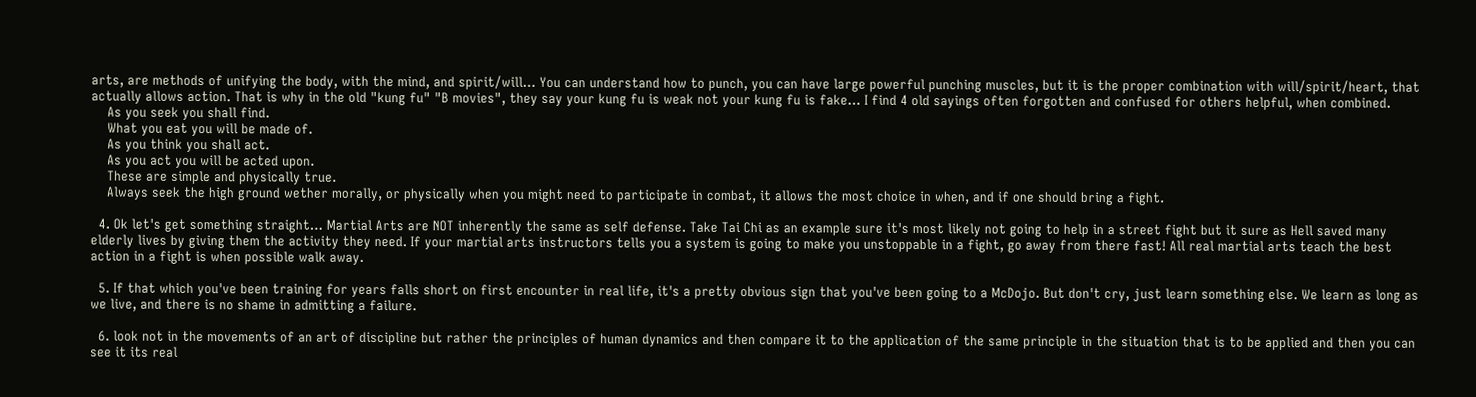arts, are methods of unifying the body, with the mind, and spirit/will… You can understand how to punch, you can have large powerful punching muscles, but it is the proper combination with will/spirit/heart, that actually allows action. That is why in the old "kung fu" "B movies", they say your kung fu is weak not your kung fu is fake… I find 4 old sayings often forgotten and confused for others helpful, when combined.
    As you seek you shall find.
    What you eat you will be made of.
    As you think you shall act.
    As you act you will be acted upon.
    These are simple and physically true.
    Always seek the high ground wether morally, or physically when you might need to participate in combat, it allows the most choice in when, and if one should bring a fight.

  4. Ok let's get something straight… Martial Arts are NOT inherently the same as self defense. Take Tai Chi as an example sure it's most likely not going to help in a street fight but it sure as Hell saved many elderly lives by giving them the activity they need. If your martial arts instructors tells you a system is going to make you unstoppable in a fight, go away from there fast! All real martial arts teach the best action in a fight is when possible walk away.

  5. If that which you've been training for years falls short on first encounter in real life, it's a pretty obvious sign that you've been going to a McDojo. But don't cry, just learn something else. We learn as long as we live, and there is no shame in admitting a failure.

  6. look not in the movements of an art of discipline but rather the principles of human dynamics and then compare it to the application of the same principle in the situation that is to be applied and then you can see it its real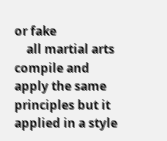or fake
    all martial arts compile and apply the same principles but it applied in a style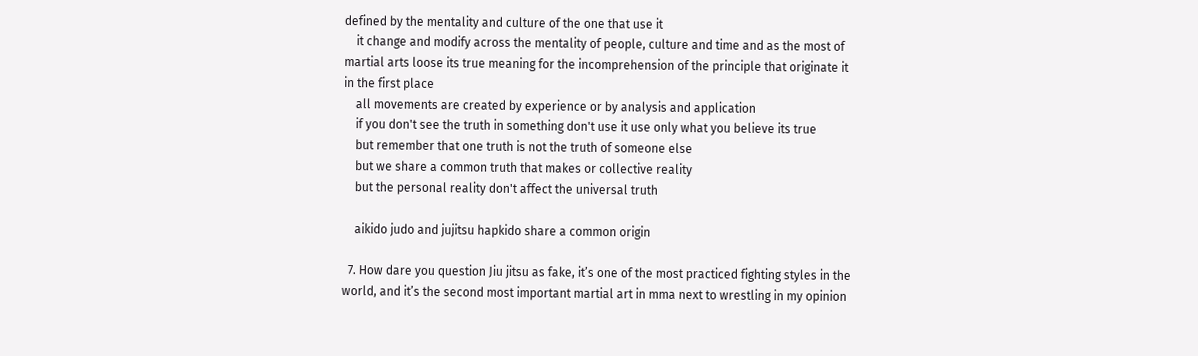defined by the mentality and culture of the one that use it
    it change and modify across the mentality of people, culture and time and as the most of martial arts loose its true meaning for the incomprehension of the principle that originate it in the first place
    all movements are created by experience or by analysis and application
    if you don't see the truth in something don't use it use only what you believe its true
    but remember that one truth is not the truth of someone else
    but we share a common truth that makes or collective reality
    but the personal reality don't affect the universal truth

    aikido judo and jujitsu hapkido share a common origin

  7. How dare you question Jiu jitsu as fake, it’s one of the most practiced fighting styles in the world, and it’s the second most important martial art in mma next to wrestling in my opinion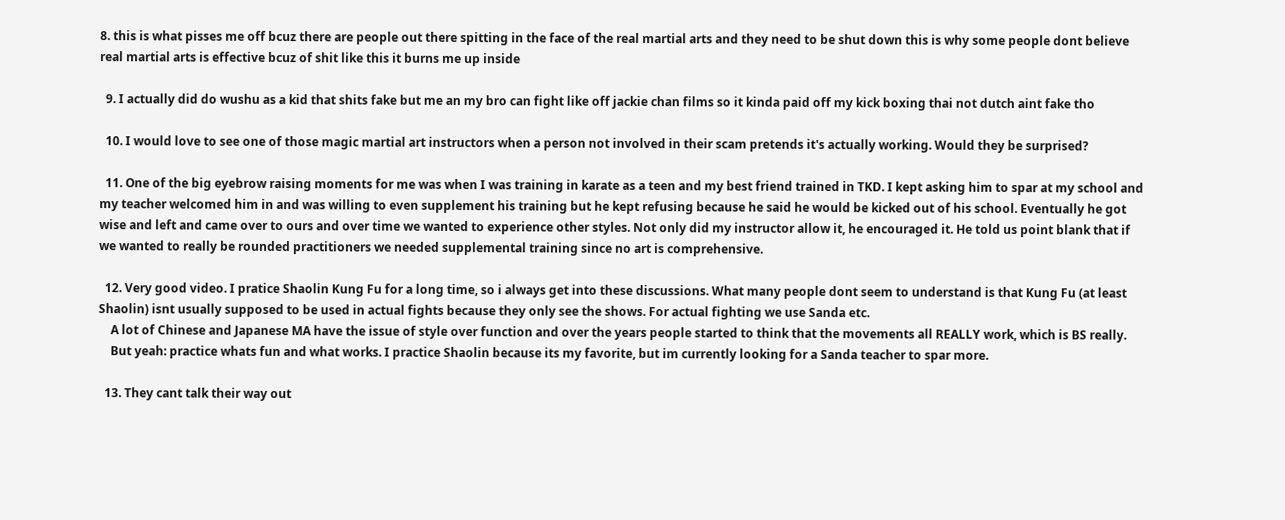8. this is what pisses me off bcuz there are people out there spitting in the face of the real martial arts and they need to be shut down this is why some people dont believe real martial arts is effective bcuz of shit like this it burns me up inside

  9. I actually did do wushu as a kid that shits fake but me an my bro can fight like off jackie chan films so it kinda paid off my kick boxing thai not dutch aint fake tho

  10. I would love to see one of those magic martial art instructors when a person not involved in their scam pretends it's actually working. Would they be surprised?

  11. One of the big eyebrow raising moments for me was when I was training in karate as a teen and my best friend trained in TKD. I kept asking him to spar at my school and my teacher welcomed him in and was willing to even supplement his training but he kept refusing because he said he would be kicked out of his school. Eventually he got wise and left and came over to ours and over time we wanted to experience other styles. Not only did my instructor allow it, he encouraged it. He told us point blank that if we wanted to really be rounded practitioners we needed supplemental training since no art is comprehensive.

  12. Very good video. I pratice Shaolin Kung Fu for a long time, so i always get into these discussions. What many people dont seem to understand is that Kung Fu (at least Shaolin) isnt usually supposed to be used in actual fights because they only see the shows. For actual fighting we use Sanda etc.
    A lot of Chinese and Japanese MA have the issue of style over function and over the years people started to think that the movements all REALLY work, which is BS really.
    But yeah: practice whats fun and what works. I practice Shaolin because its my favorite, but im currently looking for a Sanda teacher to spar more.

  13. They cant talk their way out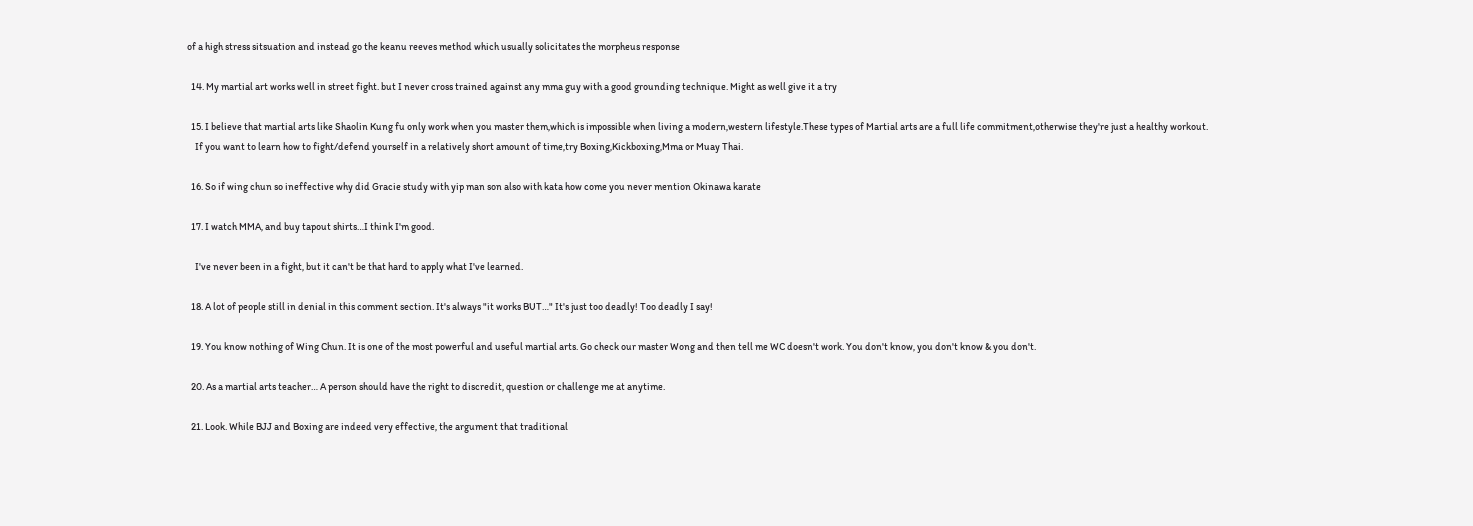of a high stress sitsuation and instead go the keanu reeves method which usually solicitates the morpheus response

  14. My martial art works well in street fight. but I never cross trained against any mma guy with a good grounding technique. Might as well give it a try

  15. I believe that martial arts like Shaolin Kung fu only work when you master them,which is impossible when living a modern,western lifestyle.These types of Martial arts are a full life commitment,otherwise they're just a healthy workout.
    If you want to learn how to fight/defend yourself in a relatively short amount of time,try Boxing,Kickboxing,Mma or Muay Thai.

  16. So if wing chun so ineffective why did Gracie study with yip man son also with kata how come you never mention Okinawa karate

  17. I watch MMA, and buy tapout shirts…I think I'm good.

    I've never been in a fight, but it can't be that hard to apply what I've learned.

  18. A lot of people still in denial in this comment section. It's always "it works BUT…" It's just too deadly! Too deadly I say!

  19. You know nothing of Wing Chun. It is one of the most powerful and useful martial arts. Go check our master Wong and then tell me WC doesn't work. You don't know, you don't know & you don't.

  20. As a martial arts teacher… A person should have the right to discredit, question or challenge me at anytime.

  21. Look. While BJJ and Boxing are indeed very effective, the argument that traditional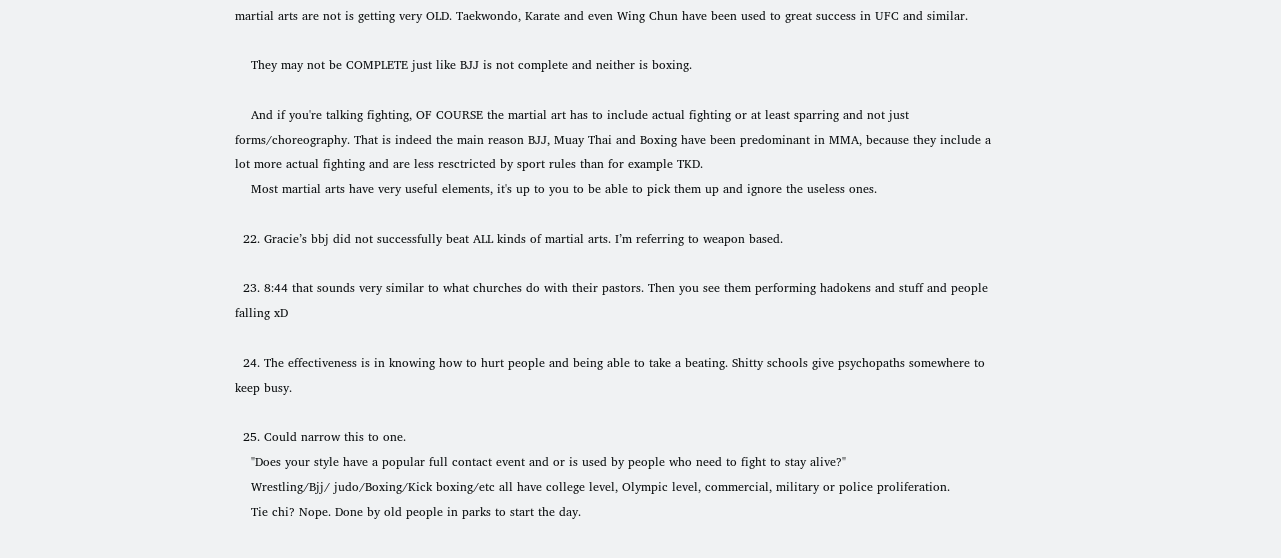martial arts are not is getting very OLD. Taekwondo, Karate and even Wing Chun have been used to great success in UFC and similar.

    They may not be COMPLETE just like BJJ is not complete and neither is boxing.

    And if you're talking fighting, OF COURSE the martial art has to include actual fighting or at least sparring and not just forms/choreography. That is indeed the main reason BJJ, Muay Thai and Boxing have been predominant in MMA, because they include a lot more actual fighting and are less resctricted by sport rules than for example TKD.
    Most martial arts have very useful elements, it's up to you to be able to pick them up and ignore the useless ones.

  22. Gracie’s bbj did not successfully beat ALL kinds of martial arts. I’m referring to weapon based.

  23. 8:44 that sounds very similar to what churches do with their pastors. Then you see them performing hadokens and stuff and people falling xD

  24. The effectiveness is in knowing how to hurt people and being able to take a beating. Shitty schools give psychopaths somewhere to keep busy.

  25. Could narrow this to one.
    "Does your style have a popular full contact event and or is used by people who need to fight to stay alive?"
    Wrestling/Bjj/ judo/Boxing/Kick boxing/etc all have college level, Olympic level, commercial, military or police proliferation.
    Tie chi? Nope. Done by old people in parks to start the day.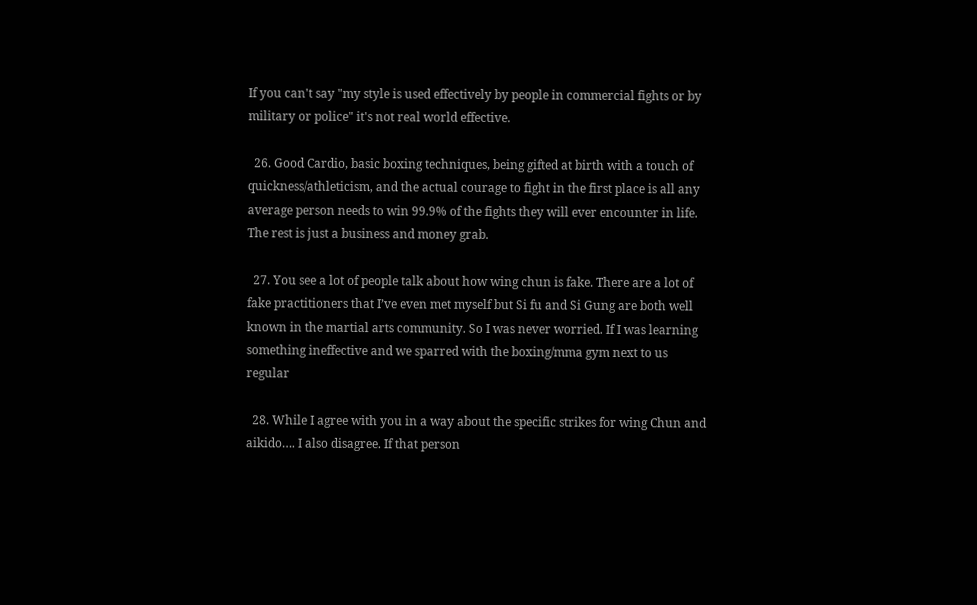If you can't say "my style is used effectively by people in commercial fights or by military or police" it's not real world effective.

  26. Good Cardio, basic boxing techniques, being gifted at birth with a touch of quickness/athleticism, and the actual courage to fight in the first place is all any average person needs to win 99.9% of the fights they will ever encounter in life. The rest is just a business and money grab.

  27. You see a lot of people talk about how wing chun is fake. There are a lot of fake practitioners that I’ve even met myself but Si fu and Si Gung are both well known in the martial arts community. So I was never worried. If I was learning something ineffective and we sparred with the boxing/mma gym next to us regular

  28. While I agree with you in a way about the specific strikes for wing Chun and aikido…. I also disagree. If that person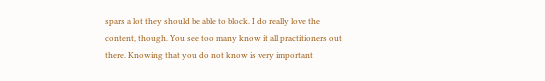spars a lot they should be able to block. I do really love the content, though. You see too many know it all practitioners out there. Knowing that you do not know is very important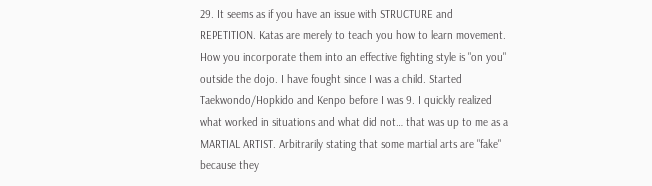29. It seems as if you have an issue with STRUCTURE and REPETITION. Katas are merely to teach you how to learn movement. How you incorporate them into an effective fighting style is "on you" outside the dojo. I have fought since I was a child. Started Taekwondo/Hopkido and Kenpo before I was 9. I quickly realized what worked in situations and what did not… that was up to me as a MARTIAL ARTIST. Arbitrarily stating that some martial arts are "fake" because they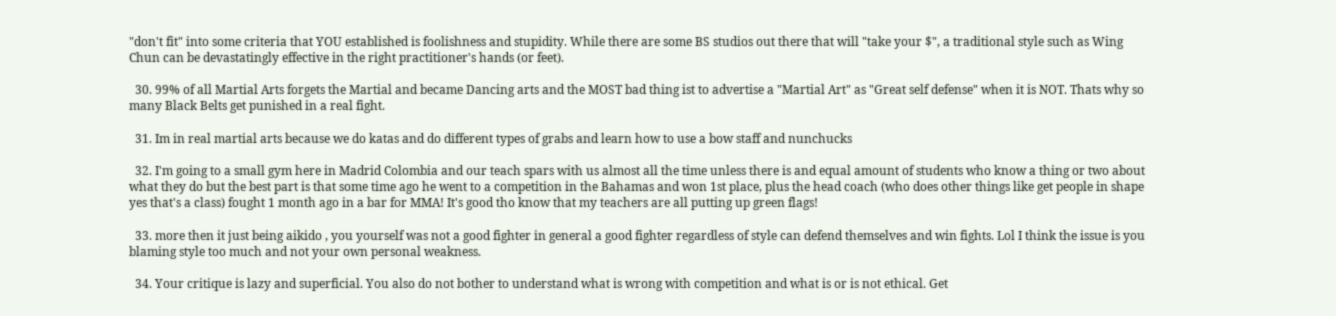"don't fit" into some criteria that YOU established is foolishness and stupidity. While there are some BS studios out there that will "take your $", a traditional style such as Wing Chun can be devastatingly effective in the right practitioner's hands (or feet).

  30. 99% of all Martial Arts forgets the Martial and became Dancing arts and the MOST bad thing ist to advertise a "Martial Art" as "Great self defense" when it is NOT. Thats why so many Black Belts get punished in a real fight.

  31. Im in real martial arts because we do katas and do different types of grabs and learn how to use a bow staff and nunchucks

  32. I'm going to a small gym here in Madrid Colombia and our teach spars with us almost all the time unless there is and equal amount of students who know a thing or two about what they do but the best part is that some time ago he went to a competition in the Bahamas and won 1st place, plus the head coach (who does other things like get people in shape yes that's a class) fought 1 month ago in a bar for MMA! It's good tho know that my teachers are all putting up green flags!

  33. more then it just being aikido , you yourself was not a good fighter in general a good fighter regardless of style can defend themselves and win fights. Lol I think the issue is you blaming style too much and not your own personal weakness.

  34. Your critique is lazy and superficial. You also do not bother to understand what is wrong with competition and what is or is not ethical. Get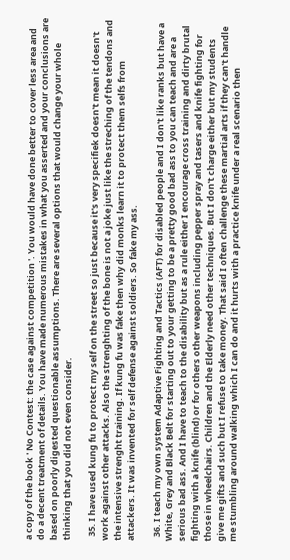a copy of the book ' No Contest: the case against competition '. You would have done better to cover less area and do a decent treatment of details. You have made numerous mistakes in what you asserted and your conclusions are based on poorly digested questionable assumptions. There are several options that would change your whole thinking that you did not even consider.

  35. I have used kung fu to protect my self on the street so just because it's very specifiek doesn't mean it doesn't work against other attacks. Also the strenghting of the bone is not a joke just like the streching of the tendons and the intensive strenght training. If kung fu was fake then why did monks learn it to protect them selfs from attackers. It was invented for self defense against soldiers. So fake my ass.

  36. I teach my own system Adaptive Fighting and Tactics (AFT) for disabled people and I don't like ranks but have a White, Grey and Black Belt for starting out to your getting to be a pretty good bad ass to you can teach and are a serious bad ass. And I have to teach to the disability but as a rule either I encourage cross training and dirty brutal fighting with a knife (blind) or for others other weapons including pepper spray and tasers and knife fighting for those in wheelchairs. Children and the Elderly need other techniques. But I don't charge either but my students give me gifts and such but I refuse to take money. That said I often challenge these martial arts if they can't handle me stumbling around walking which I can do and it hurts with a practice knife under a real scenario then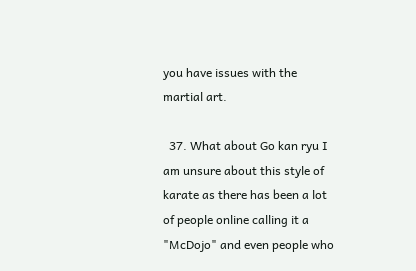you have issues with the martial art.

  37. What about Go kan ryu I am unsure about this style of karate as there has been a lot of people online calling it a "McDojo" and even people who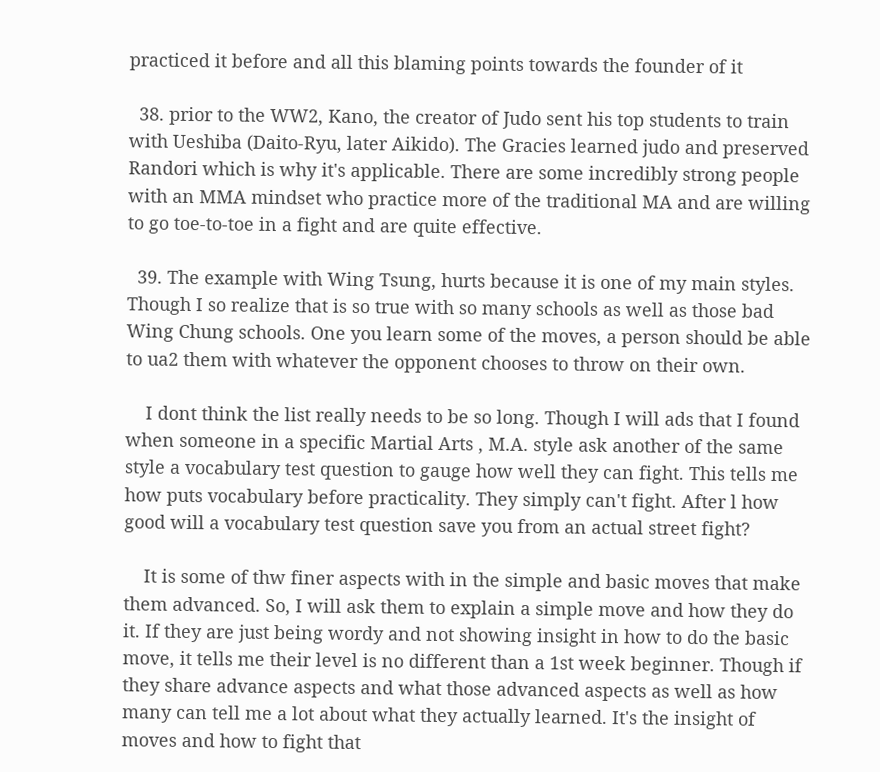practiced it before and all this blaming points towards the founder of it

  38. prior to the WW2, Kano, the creator of Judo sent his top students to train with Ueshiba (Daito-Ryu, later Aikido). The Gracies learned judo and preserved Randori which is why it's applicable. There are some incredibly strong people with an MMA mindset who practice more of the traditional MA and are willing to go toe-to-toe in a fight and are quite effective.

  39. The example with Wing Tsung, hurts because it is one of my main styles. Though I so realize that is so true with so many schools as well as those bad Wing Chung schools. One you learn some of the moves, a person should be able to ua2 them with whatever the opponent chooses to throw on their own.

    I dont think the list really needs to be so long. Though I will ads that I found when someone in a specific Martial Arts , M.A. style ask another of the same style a vocabulary test question to gauge how well they can fight. This tells me how puts vocabulary before practicality. They simply can't fight. After l how good will a vocabulary test question save you from an actual street fight?

    It is some of thw finer aspects with in the simple and basic moves that make them advanced. So, I will ask them to explain a simple move and how they do it. If they are just being wordy and not showing insight in how to do the basic move, it tells me their level is no different than a 1st week beginner. Though if they share advance aspects and what those advanced aspects as well as how many can tell me a lot about what they actually learned. It's the insight of moves and how to fight that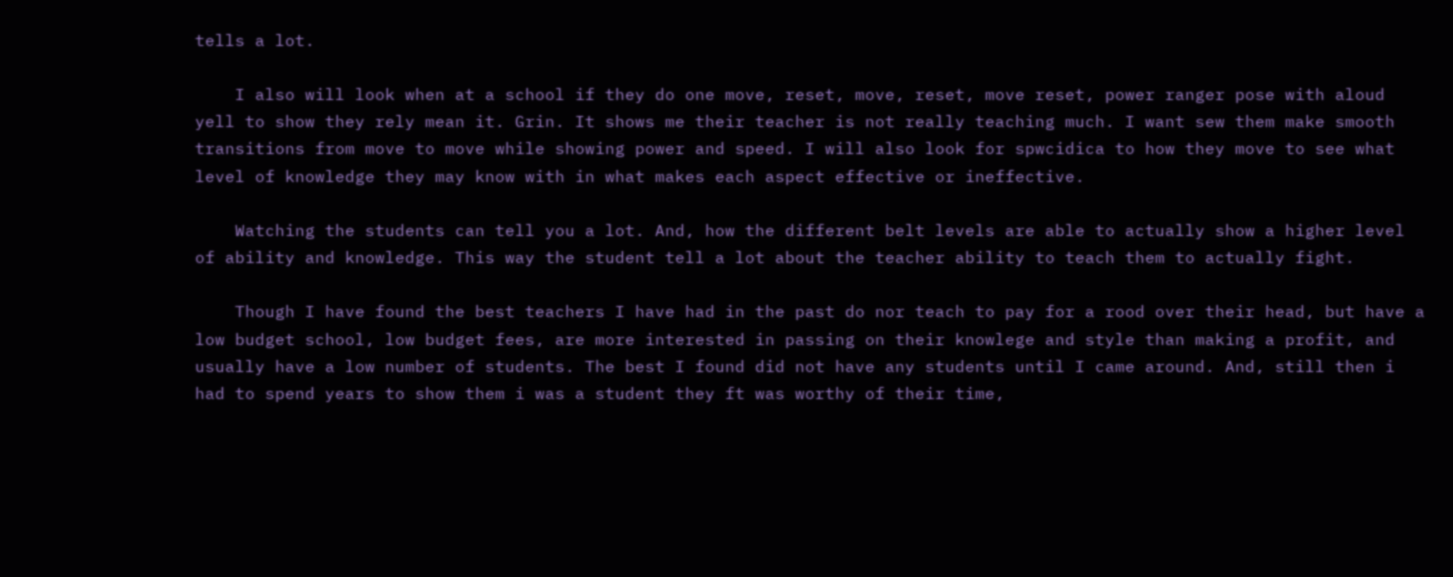tells a lot.

    I also will look when at a school if they do one move, reset, move, reset, move reset, power ranger pose with aloud yell to show they rely mean it. Grin. It shows me their teacher is not really teaching much. I want sew them make smooth transitions from move to move while showing power and speed. I will also look for spwcidica to how they move to see what level of knowledge they may know with in what makes each aspect effective or ineffective.

    Watching the students can tell you a lot. And, how the different belt levels are able to actually show a higher level of ability and knowledge. This way the student tell a lot about the teacher ability to teach them to actually fight.

    Though I have found the best teachers I have had in the past do nor teach to pay for a rood over their head, but have a low budget school, low budget fees, are more interested in passing on their knowlege and style than making a profit, and usually have a low number of students. The best I found did not have any students until I came around. And, still then i had to spend years to show them i was a student they ft was worthy of their time,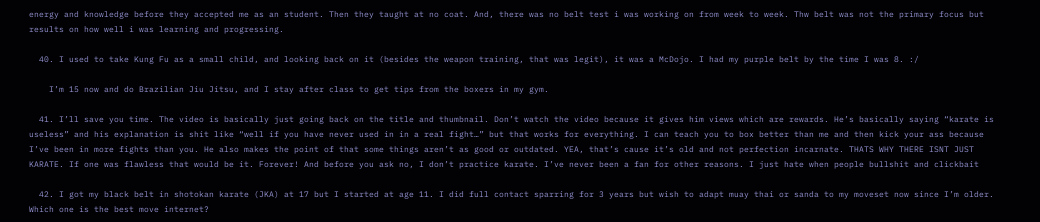energy and knowledge before they accepted me as an student. Then they taught at no coat. And, there was no belt test i was working on from week to week. Thw belt was not the primary focus but results on how well i was learning and progressing.

  40. I used to take Kung Fu as a small child, and looking back on it (besides the weapon training, that was legit), it was a McDojo. I had my purple belt by the time I was 8. :/

    I’m 15 now and do Brazilian Jiu Jitsu, and I stay after class to get tips from the boxers in my gym.

  41. I’ll save you time. The video is basically just going back on the title and thumbnail. Don’t watch the video because it gives him views which are rewards. He’s basically saying “karate is useless” and his explanation is shit like “well if you have never used in in a real fight…” but that works for everything. I can teach you to box better than me and then kick your ass because I’ve been in more fights than you. He also makes the point of that some things aren’t as good or outdated. YEA, that’s cause it’s old and not perfection incarnate. THATS WHY THERE ISNT JUST KARATE. If one was flawless that would be it. Forever! And before you ask no, I don’t practice karate. I’ve never been a fan for other reasons. I just hate when people bullshit and clickbait

  42. I got my black belt in shotokan karate (JKA) at 17 but I started at age 11. I did full contact sparring for 3 years but wish to adapt muay thai or sanda to my moveset now since I’m older. Which one is the best move internet?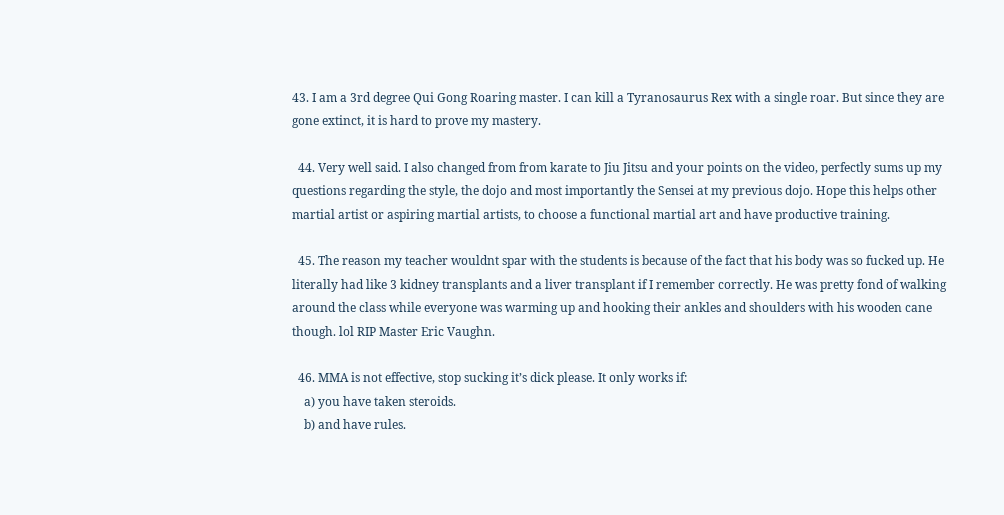43. I am a 3rd degree Qui Gong Roaring master. I can kill a Tyranosaurus Rex with a single roar. But since they are gone extinct, it is hard to prove my mastery.

  44. Very well said. I also changed from from karate to Jiu Jitsu and your points on the video, perfectly sums up my questions regarding the style, the dojo and most importantly the Sensei at my previous dojo. Hope this helps other martial artist or aspiring martial artists, to choose a functional martial art and have productive training.

  45. The reason my teacher wouldnt spar with the students is because of the fact that his body was so fucked up. He literally had like 3 kidney transplants and a liver transplant if I remember correctly. He was pretty fond of walking around the class while everyone was warming up and hooking their ankles and shoulders with his wooden cane though. lol RIP Master Eric Vaughn.

  46. MMA is not effective, stop sucking it’s dick please. It only works if:
    a) you have taken steroids.
    b) and have rules.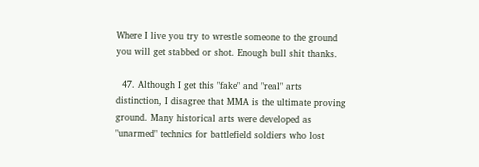Where I live you try to wrestle someone to the ground you will get stabbed or shot. Enough bull shit thanks.

  47. Although I get this "fake" and "real" arts distinction, I disagree that MMA is the ultimate proving ground. Many historical arts were developed as "unarmed" technics for battlefield soldiers who lost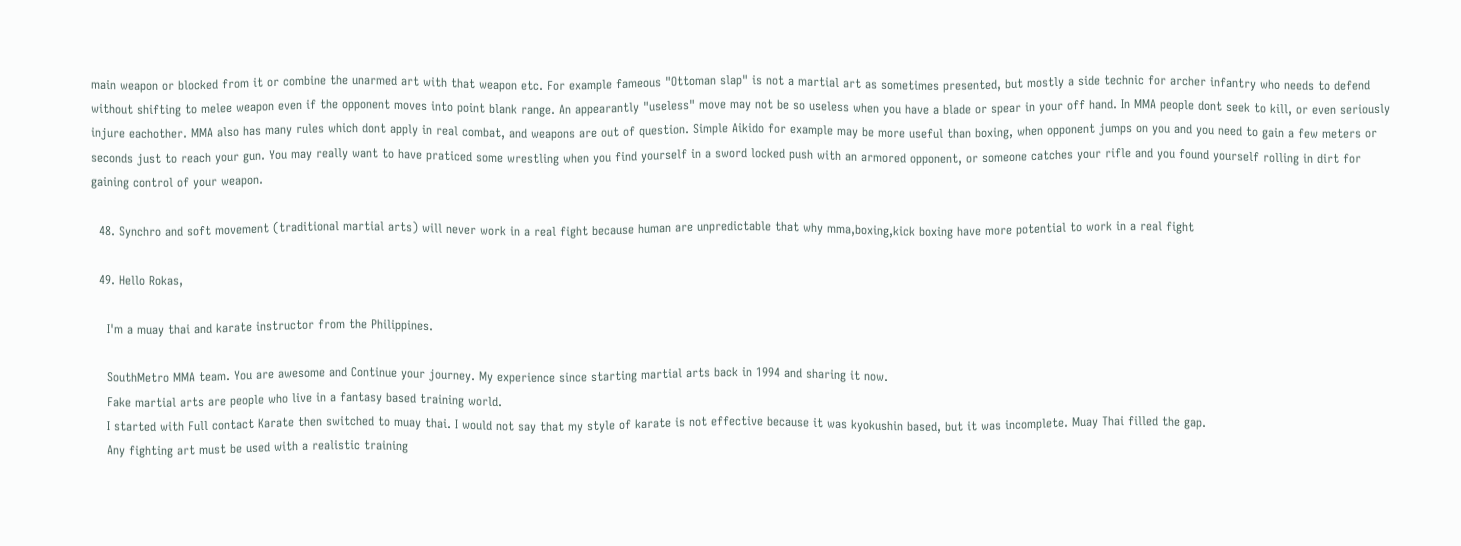main weapon or blocked from it or combine the unarmed art with that weapon etc. For example fameous "Ottoman slap" is not a martial art as sometimes presented, but mostly a side technic for archer infantry who needs to defend without shifting to melee weapon even if the opponent moves into point blank range. An appearantly "useless" move may not be so useless when you have a blade or spear in your off hand. In MMA people dont seek to kill, or even seriously injure eachother. MMA also has many rules which dont apply in real combat, and weapons are out of question. Simple Aikido for example may be more useful than boxing, when opponent jumps on you and you need to gain a few meters or seconds just to reach your gun. You may really want to have praticed some wrestling when you find yourself in a sword locked push with an armored opponent, or someone catches your rifle and you found yourself rolling in dirt for gaining control of your weapon.

  48. Synchro and soft movement (traditional martial arts) will never work in a real fight because human are unpredictable that why mma,boxing,kick boxing have more potential to work in a real fight

  49. Hello Rokas,

    I'm a muay thai and karate instructor from the Philippines.

    SouthMetro MMA team. You are awesome and Continue your journey. My experience since starting martial arts back in 1994 and sharing it now.
    Fake martial arts are people who live in a fantasy based training world.
    I started with Full contact Karate then switched to muay thai. I would not say that my style of karate is not effective because it was kyokushin based, but it was incomplete. Muay Thai filled the gap.
    Any fighting art must be used with a realistic training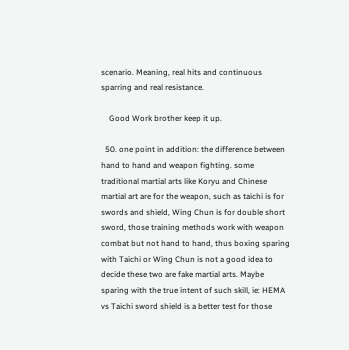scenario. Meaning, real hits and continuous sparring and real resistance.

    Good Work brother keep it up.

  50. one point in addition: the difference between hand to hand and weapon fighting. some traditional martial arts like Koryu and Chinese martial art are for the weapon, such as taichi is for swords and shield, Wing Chun is for double short sword, those training methods work with weapon combat but not hand to hand, thus boxing sparing with Taichi or Wing Chun is not a good idea to decide these two are fake martial arts. Maybe sparing with the true intent of such skill, ie: HEMA vs Taichi sword shield is a better test for those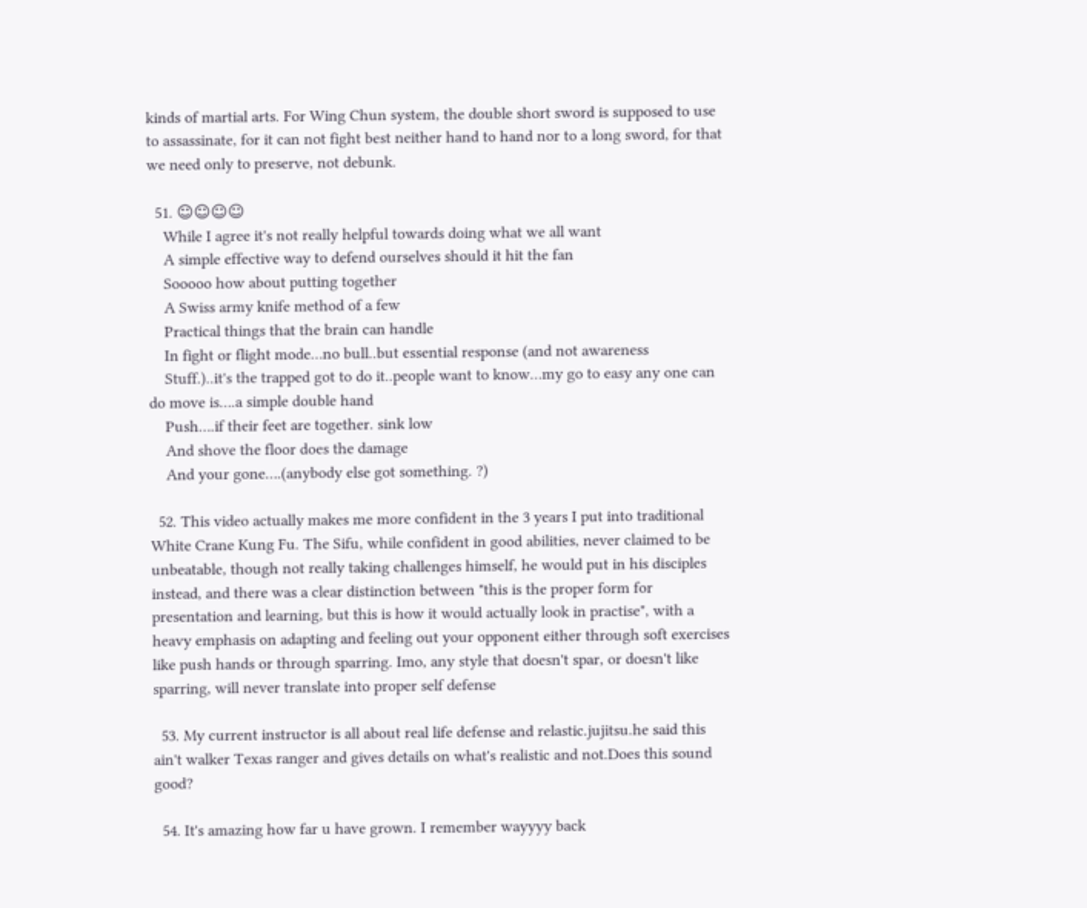kinds of martial arts. For Wing Chun system, the double short sword is supposed to use to assassinate, for it can not fight best neither hand to hand nor to a long sword, for that we need only to preserve, not debunk.

  51. ☺☺☺☺
    While I agree it's not really helpful towards doing what we all want
    A simple effective way to defend ourselves should it hit the fan
    Sooooo how about putting together
    A Swiss army knife method of a few
    Practical things that the brain can handle
    In fight or flight mode…no bull..but essential response (and not awareness
    Stuff.)..it's the trapped got to do it..people want to know…my go to easy any one can do move is….a simple double hand
    Push….if their feet are together. sink low
    And shove the floor does the damage
    And your gone….(anybody else got something. ?)

  52. This video actually makes me more confident in the 3 years I put into traditional White Crane Kung Fu. The Sifu, while confident in good abilities, never claimed to be unbeatable, though not really taking challenges himself, he would put in his disciples instead, and there was a clear distinction between "this is the proper form for presentation and learning, but this is how it would actually look in practise", with a heavy emphasis on adapting and feeling out your opponent either through soft exercises like push hands or through sparring. Imo, any style that doesn't spar, or doesn't like sparring, will never translate into proper self defense

  53. My current instructor is all about real life defense and relastic.jujitsu.he said this ain't walker Texas ranger and gives details on what's realistic and not.Does this sound good?

  54. It's amazing how far u have grown. I remember wayyyy back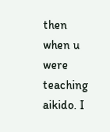then when u were teaching aikido. I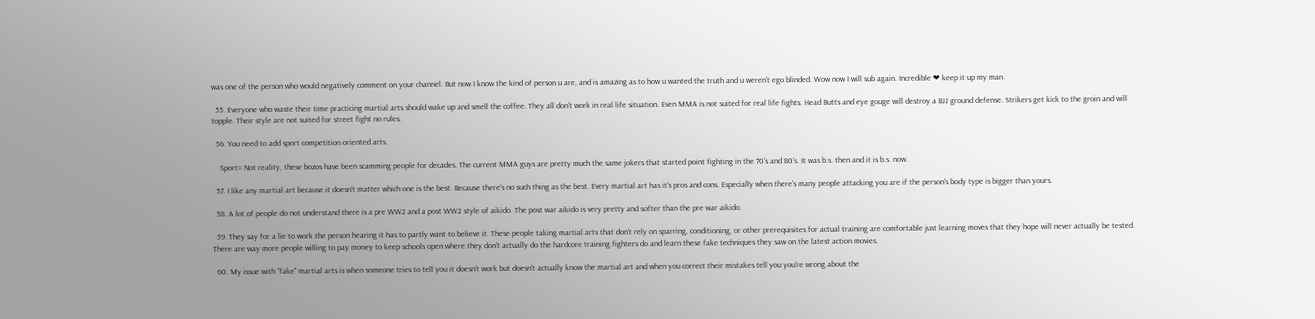was one of the person who would negatively comment on your channel. But now I know the kind of person u are, and is amazing as to how u wanted the truth and u weren't ego blinded. Wow now I will sub again. Incredible ❤ keep it up my man.

  55. Everyone who waste their time practicing martial arts should wake up and smell the coffee. They all don't work in real life situation. Even MMA is not suited for real life fights. Head Butts and eye gouge will destroy a BJJ ground defense. Strikers get kick to the groin and will topple. Their style are not suited for street fight no rules.

  56. You need to add sport competition oriented arts.

    Sport= Not reality, these bozos have been scamming people for decades. The current MMA guys are pretty much the same jokers that started point fighting in the 70's and 80's. It was b.s. then and it is b.s. now.

  57. I like any martial art because it doesn't matter which one is the best. Because there's no such thing as the best. Every martial art has it's pros and cons. Especially when there's many people attacking you are if the person's body type is bigger than yours.

  58. A lot of people do not understand there is a pre WW2 and a post WW2 style of aikido. The post war aikido is very pretty and softer than the pre war aikido.

  59. They say for a lie to work the person hearing it has to partly want to believe it. These people taking martial arts that don't rely on sparring, conditioning, or other prerequisites for actual training are comfortable just learning moves that they hope will never actually be tested. There are way more people willing to pay money to keep schools open where they don't actually do the hardcore training fighters do and learn these fake techniques they saw on the latest action movies.

  60. My issue with "fake" martial arts is when someone tries to tell you it doesn't work but doesn't actually know the martial art and when you correct their mistakes tell you you're wrong about the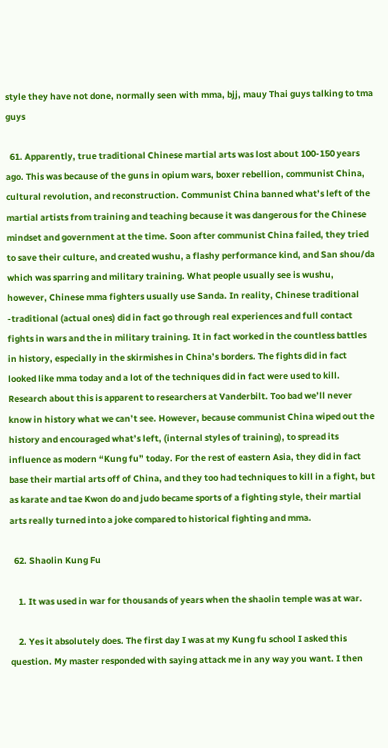style they have not done, normally seen with mma, bjj, mauy Thai guys talking to tma guys

  61. Apparently, true traditional Chinese martial arts was lost about 100-150 years ago. This was because of the guns in opium wars, boxer rebellion, communist China, cultural revolution, and reconstruction. Communist China banned what’s left of the martial artists from training and teaching because it was dangerous for the Chinese mindset and government at the time. Soon after communist China failed, they tried to save their culture, and created wushu, a flashy performance kind, and San shou/da which was sparring and military training. What people usually see is wushu, however, Chinese mma fighters usually use Sanda. In reality, Chinese traditional -traditional (actual ones) did in fact go through real experiences and full contact fights in wars and the in military training. It in fact worked in the countless battles in history, especially in the skirmishes in China’s borders. The fights did in fact looked like mma today and a lot of the techniques did in fact were used to kill. Research about this is apparent to researchers at Vanderbilt. Too bad we’ll never know in history what we can’t see. However, because communist China wiped out the history and encouraged what’s left, (internal styles of training), to spread its influence as modern “Kung fu” today. For the rest of eastern Asia, they did in fact base their martial arts off of China, and they too had techniques to kill in a fight, but as karate and tae Kwon do and judo became sports of a fighting style, their martial arts really turned into a joke compared to historical fighting and mma.

  62. Shaolin Kung Fu

    1. It was used in war for thousands of years when the shaolin temple was at war.

    2. Yes it absolutely does. The first day I was at my Kung fu school I asked this question. My master responded with saying attack me in any way you want. I then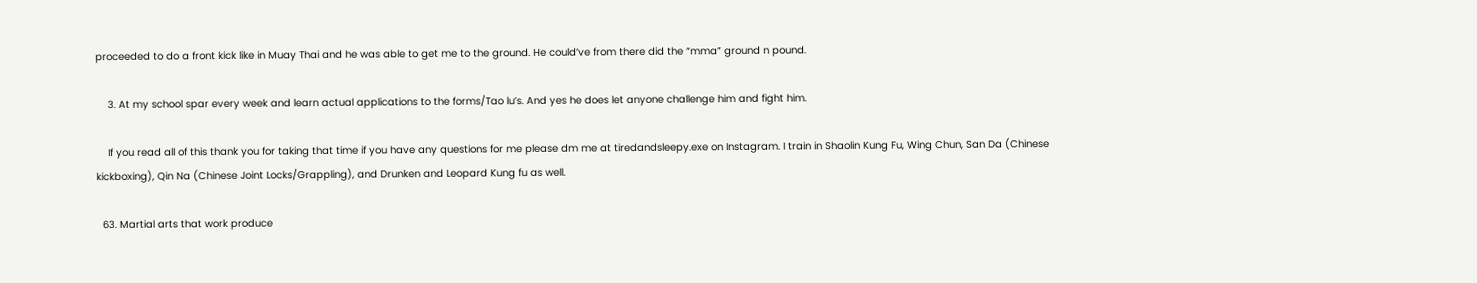proceeded to do a front kick like in Muay Thai and he was able to get me to the ground. He could’ve from there did the “mma” ground n pound.

    3. At my school spar every week and learn actual applications to the forms/Tao lu’s. And yes he does let anyone challenge him and fight him.

    If you read all of this thank you for taking that time if you have any questions for me please dm me at tiredandsleepy.exe on Instagram. I train in Shaolin Kung Fu, Wing Chun, San Da (Chinese kickboxing), Qin Na (Chinese Joint Locks/Grappling), and Drunken and Leopard Kung fu as well.

  63. Martial arts that work produce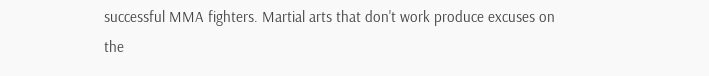successful MMA fighters. Martial arts that don't work produce excuses on the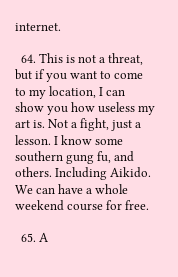internet.

  64. This is not a threat, but if you want to come to my location, I can show you how useless my art is. Not a fight, just a lesson. I know some southern gung fu, and others. Including Aikido. We can have a whole weekend course for free.

  65. A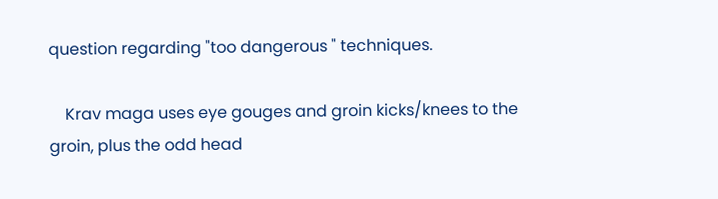question regarding "too dangerous " techniques.

    Krav maga uses eye gouges and groin kicks/knees to the groin, plus the odd head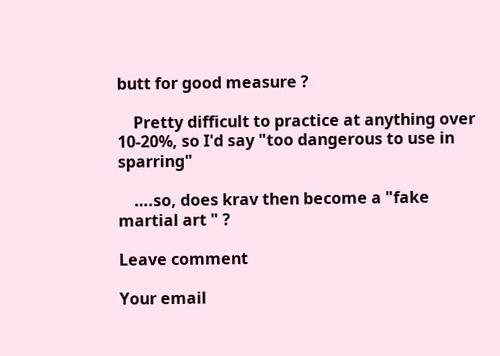butt for good measure ?

    Pretty difficult to practice at anything over 10-20%, so I'd say "too dangerous to use in sparring"

    ….so, does krav then become a "fake martial art " ?

Leave comment

Your email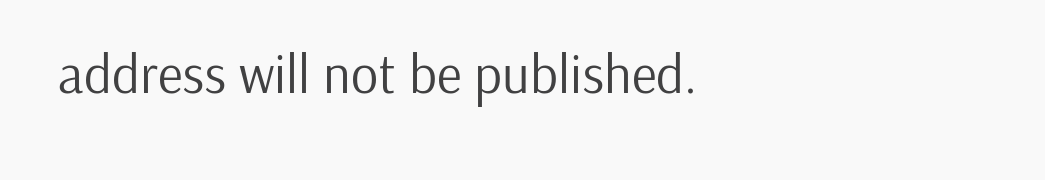address will not be published.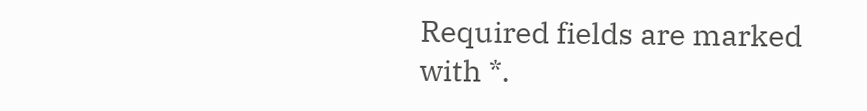Required fields are marked with *.